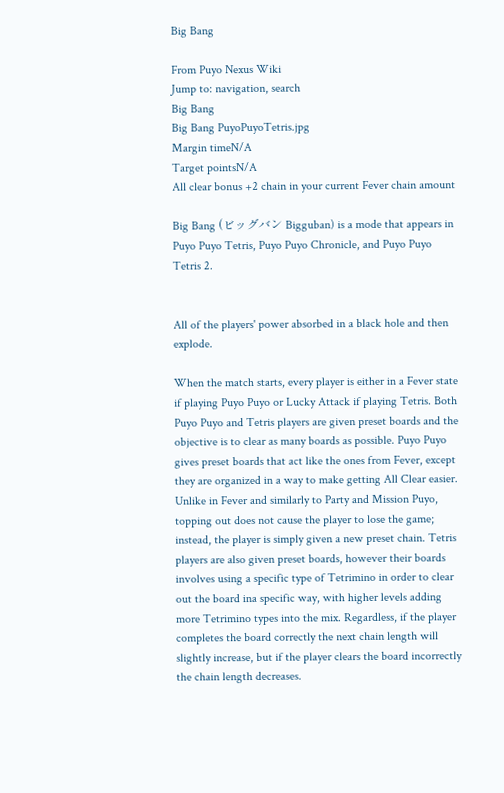Big Bang

From Puyo Nexus Wiki
Jump to: navigation, search
Big Bang
Big Bang PuyoPuyoTetris.jpg
Margin timeN/A
Target pointsN/A
All clear bonus +2 chain in your current Fever chain amount

Big Bang (ビッグバン Bigguban) is a mode that appears in Puyo Puyo Tetris, Puyo Puyo Chronicle, and Puyo Puyo Tetris 2.


All of the players' power absorbed in a black hole and then explode.

When the match starts, every player is either in a Fever state if playing Puyo Puyo or Lucky Attack if playing Tetris. Both Puyo Puyo and Tetris players are given preset boards and the objective is to clear as many boards as possible. Puyo Puyo gives preset boards that act like the ones from Fever, except they are organized in a way to make getting All Clear easier. Unlike in Fever and similarly to Party and Mission Puyo, topping out does not cause the player to lose the game; instead, the player is simply given a new preset chain. Tetris players are also given preset boards, however their boards involves using a specific type of Tetrimino in order to clear out the board ina specific way, with higher levels adding more Tetrimino types into the mix. Regardless, if the player completes the board correctly the next chain length will slightly increase, but if the player clears the board incorrectly the chain length decreases.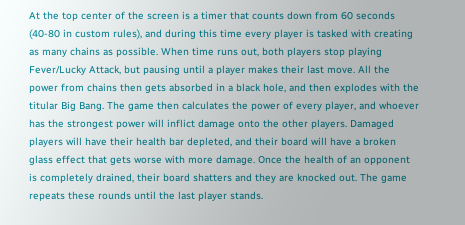At the top center of the screen is a timer that counts down from 60 seconds (40-80 in custom rules), and during this time every player is tasked with creating as many chains as possible. When time runs out, both players stop playing Fever/Lucky Attack, but pausing until a player makes their last move. All the power from chains then gets absorbed in a black hole, and then explodes with the titular Big Bang. The game then calculates the power of every player, and whoever has the strongest power will inflict damage onto the other players. Damaged players will have their health bar depleted, and their board will have a broken glass effect that gets worse with more damage. Once the health of an opponent is completely drained, their board shatters and they are knocked out. The game repeats these rounds until the last player stands.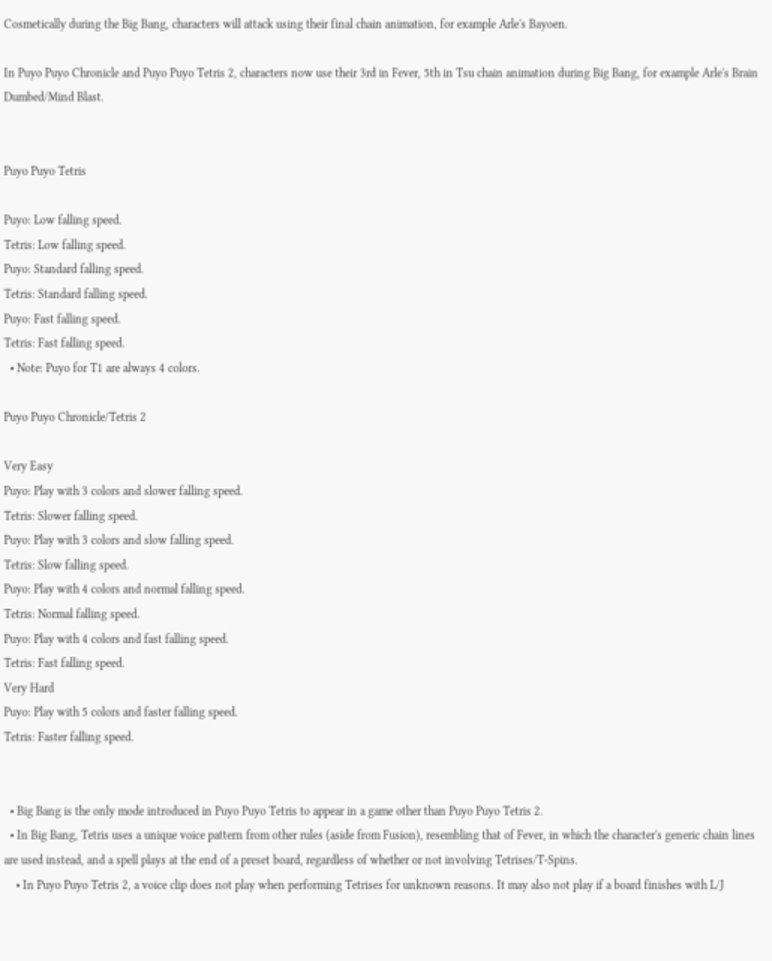Cosmetically during the Big Bang, characters will attack using their final chain animation, for example Arle's Bayoen.

In Puyo Puyo Chronicle and Puyo Puyo Tetris 2, characters now use their 3rd in Fever, 5th in Tsu chain animation during Big Bang, for example Arle's Brain Dumbed/Mind Blast.


Puyo Puyo Tetris

Puyo: Low falling speed.
Tetris: Low falling speed.
Puyo: Standard falling speed.
Tetris: Standard falling speed.
Puyo: Fast falling speed.
Tetris: Fast falling speed.
  • Note: Puyo for T1 are always 4 colors.

Puyo Puyo Chronicle/Tetris 2

Very Easy
Puyo: Play with 3 colors and slower falling speed.
Tetris: Slower falling speed.
Puyo: Play with 3 colors and slow falling speed.
Tetris: Slow falling speed.
Puyo: Play with 4 colors and normal falling speed.
Tetris: Normal falling speed.
Puyo: Play with 4 colors and fast falling speed.
Tetris: Fast falling speed.
Very Hard
Puyo: Play with 5 colors and faster falling speed.
Tetris: Faster falling speed.


  • Big Bang is the only mode introduced in Puyo Puyo Tetris to appear in a game other than Puyo Puyo Tetris 2.
  • In Big Bang, Tetris uses a unique voice pattern from other rules (aside from Fusion), resembling that of Fever, in which the character's generic chain lines are used instead, and a spell plays at the end of a preset board, regardless of whether or not involving Tetrises/T-Spins.
    • In Puyo Puyo Tetris 2, a voice clip does not play when performing Tetrises for unknown reasons. It may also not play if a board finishes with L/J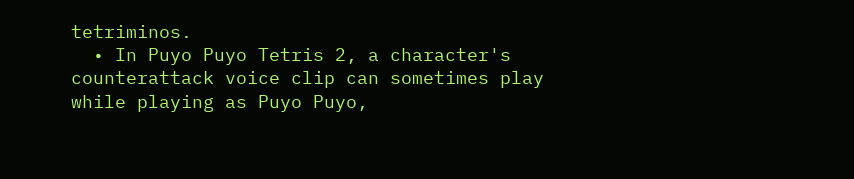tetriminos.
  • In Puyo Puyo Tetris 2, a character's counterattack voice clip can sometimes play while playing as Puyo Puyo,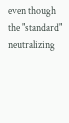even though the "standard" neutralizing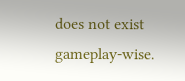does not exist gameplay-wise.